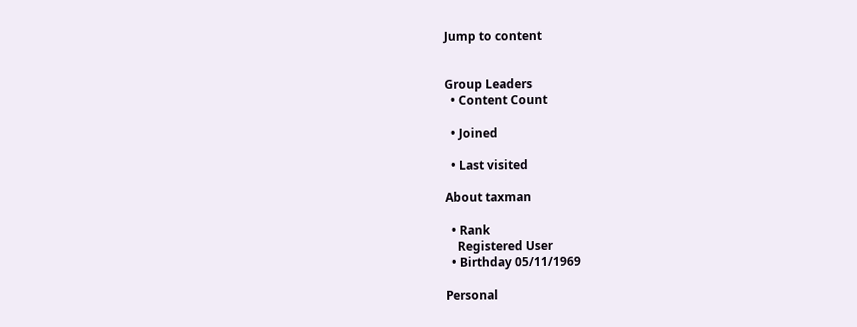Jump to content


Group Leaders
  • Content Count

  • Joined

  • Last visited

About taxman

  • Rank
    Registered User
  • Birthday 05/11/1969

Personal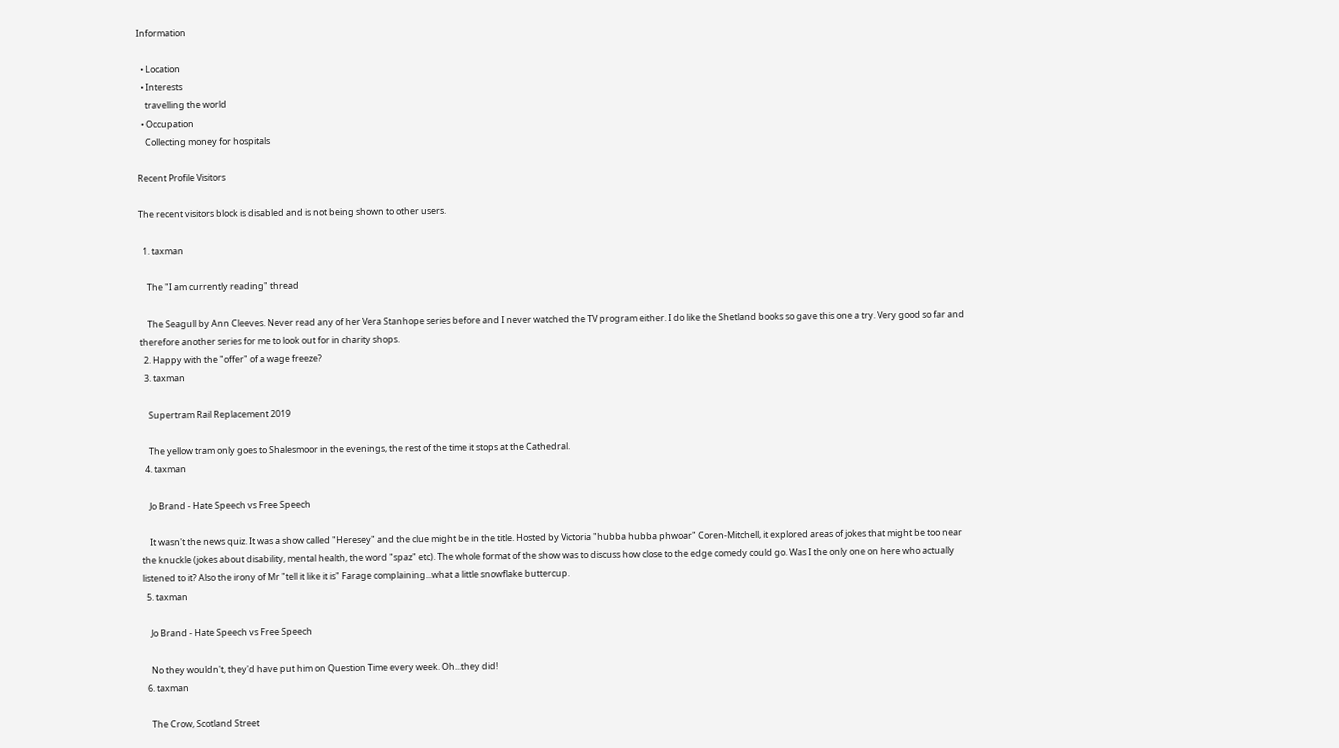Information

  • Location
  • Interests
    travelling the world
  • Occupation
    Collecting money for hospitals

Recent Profile Visitors

The recent visitors block is disabled and is not being shown to other users.

  1. taxman

    The "I am currently reading" thread

    The Seagull by Ann Cleeves. Never read any of her Vera Stanhope series before and I never watched the TV program either. I do like the Shetland books so gave this one a try. Very good so far and therefore another series for me to look out for in charity shops.
  2. Happy with the "offer" of a wage freeze?
  3. taxman

    Supertram Rail Replacement 2019

    The yellow tram only goes to Shalesmoor in the evenings, the rest of the time it stops at the Cathedral.
  4. taxman

    Jo Brand - Hate Speech vs Free Speech

    It wasn't the news quiz. It was a show called "Heresey" and the clue might be in the title. Hosted by Victoria "hubba hubba phwoar" Coren-Mitchell, it explored areas of jokes that might be too near the knuckle (jokes about disability, mental health, the word "spaz" etc). The whole format of the show was to discuss how close to the edge comedy could go. Was I the only one on here who actually listened to it? Also the irony of Mr "tell it like it is" Farage complaining...what a little snowflake buttercup.
  5. taxman

    Jo Brand - Hate Speech vs Free Speech

    No they wouldn't, they'd have put him on Question Time every week. Oh...they did!
  6. taxman

    The Crow, Scotland Street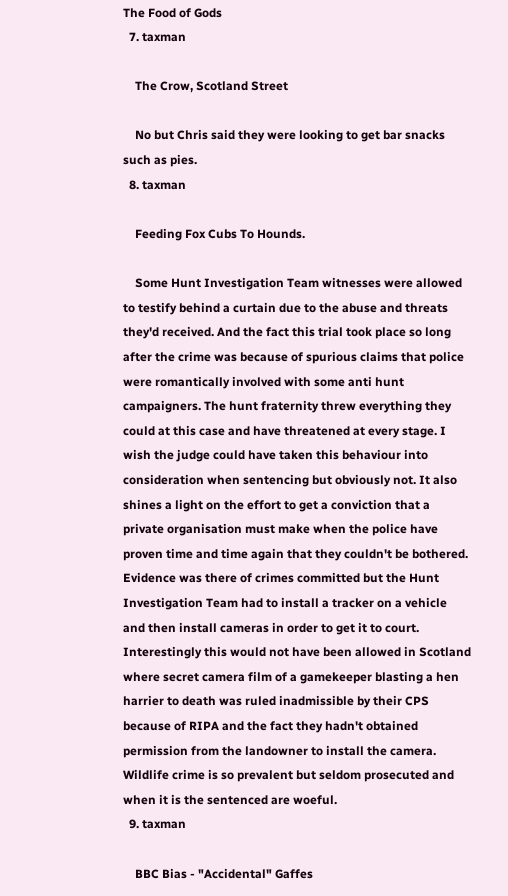The Food of Gods
  7. taxman

    The Crow, Scotland Street

    No but Chris said they were looking to get bar snacks such as pies.
  8. taxman

    Feeding Fox Cubs To Hounds.

    Some Hunt Investigation Team witnesses were allowed to testify behind a curtain due to the abuse and threats they'd received. And the fact this trial took place so long after the crime was because of spurious claims that police were romantically involved with some anti hunt campaigners. The hunt fraternity threw everything they could at this case and have threatened at every stage. I wish the judge could have taken this behaviour into consideration when sentencing but obviously not. It also shines a light on the effort to get a conviction that a private organisation must make when the police have proven time and time again that they couldn't be bothered. Evidence was there of crimes committed but the Hunt Investigation Team had to install a tracker on a vehicle and then install cameras in order to get it to court. Interestingly this would not have been allowed in Scotland where secret camera film of a gamekeeper blasting a hen harrier to death was ruled inadmissible by their CPS because of RIPA and the fact they hadn't obtained permission from the landowner to install the camera. Wildlife crime is so prevalent but seldom prosecuted and when it is the sentenced are woeful.
  9. taxman

    BBC Bias - "Accidental" Gaffes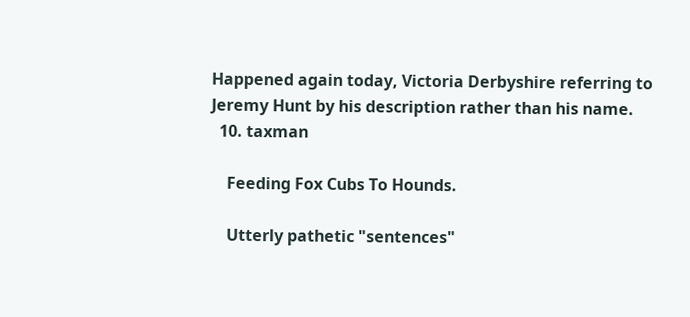Happened again today, Victoria Derbyshire referring to Jeremy Hunt by his description rather than his name.
  10. taxman

    Feeding Fox Cubs To Hounds.

    Utterly pathetic "sentences"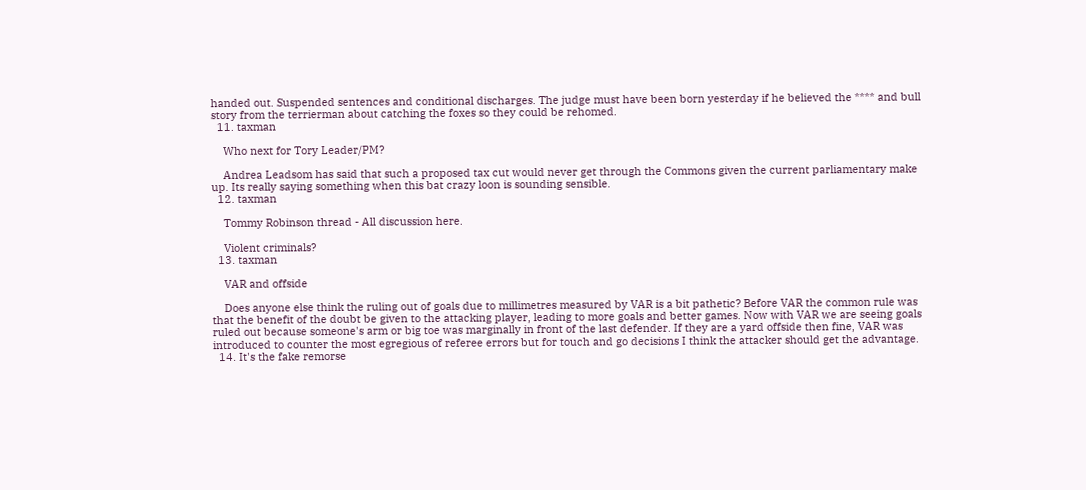handed out. Suspended sentences and conditional discharges. The judge must have been born yesterday if he believed the **** and bull story from the terrierman about catching the foxes so they could be rehomed.
  11. taxman

    Who next for Tory Leader/PM?

    Andrea Leadsom has said that such a proposed tax cut would never get through the Commons given the current parliamentary make up. Its really saying something when this bat crazy loon is sounding sensible.
  12. taxman

    Tommy Robinson thread - All discussion here.

    Violent criminals?
  13. taxman

    VAR and offside

    Does anyone else think the ruling out of goals due to millimetres measured by VAR is a bit pathetic? Before VAR the common rule was that the benefit of the doubt be given to the attacking player, leading to more goals and better games. Now with VAR we are seeing goals ruled out because someone's arm or big toe was marginally in front of the last defender. If they are a yard offside then fine, VAR was introduced to counter the most egregious of referee errors but for touch and go decisions I think the attacker should get the advantage.
  14. It's the fake remorse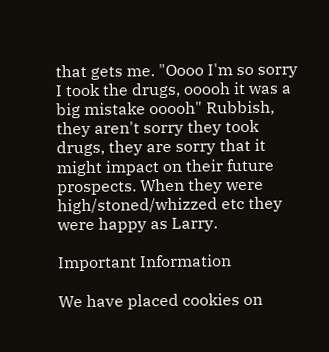that gets me. "Oooo I'm so sorry I took the drugs, ooooh it was a big mistake ooooh" Rubbish, they aren't sorry they took drugs, they are sorry that it might impact on their future prospects. When they were high/stoned/whizzed etc they were happy as Larry.

Important Information

We have placed cookies on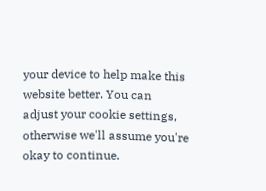your device to help make this website better. You can adjust your cookie settings, otherwise we'll assume you're okay to continue.